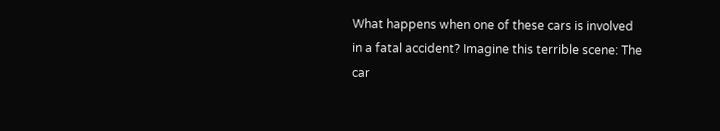What happens when one of these cars is involved in a fatal accident? Imagine this terrible scene: The car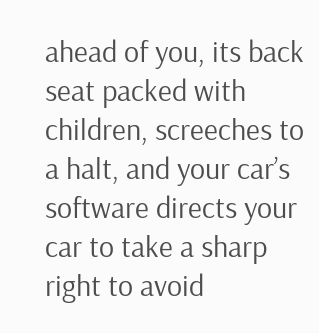ahead of you, its back seat packed with children, screeches to a halt, and your car’s software directs your car to take a sharp right to avoid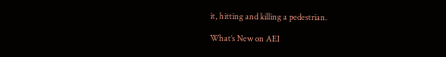it, hitting and killing a pedestrian.

What’s New on AEI